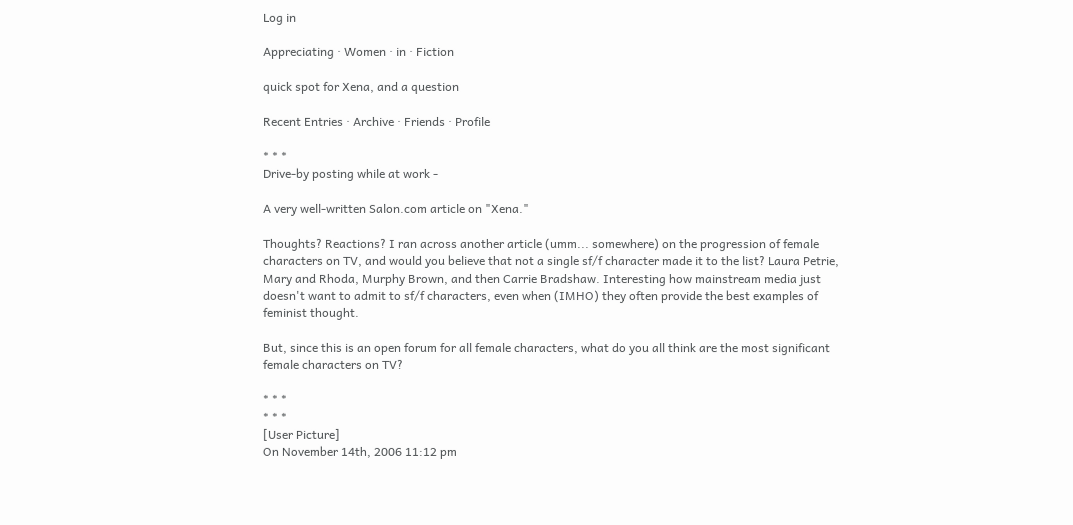Log in

Appreciating · Women · in · Fiction

quick spot for Xena, and a question

Recent Entries · Archive · Friends · Profile

* * *
Drive-by posting while at work -

A very well-written Salon.com article on "Xena."

Thoughts? Reactions? I ran across another article (umm... somewhere) on the progression of female characters on TV, and would you believe that not a single sf/f character made it to the list? Laura Petrie, Mary and Rhoda, Murphy Brown, and then Carrie Bradshaw. Interesting how mainstream media just doesn't want to admit to sf/f characters, even when (IMHO) they often provide the best examples of feminist thought.

But, since this is an open forum for all female characters, what do you all think are the most significant female characters on TV?

* * *
* * *
[User Picture]
On November 14th, 2006 11:12 pm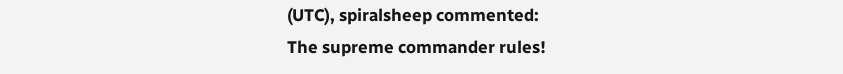(UTC), spiralsheep commented:
The supreme commander rules!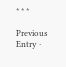* * *

Previous Entry ·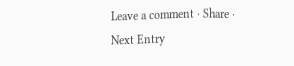Leave a comment · Share · Next Entry